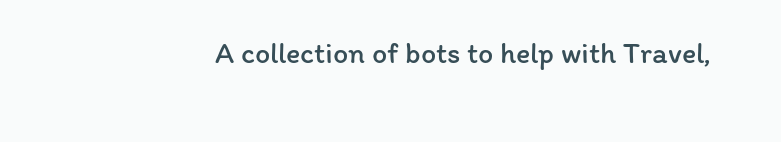A collection of bots to help with Travel,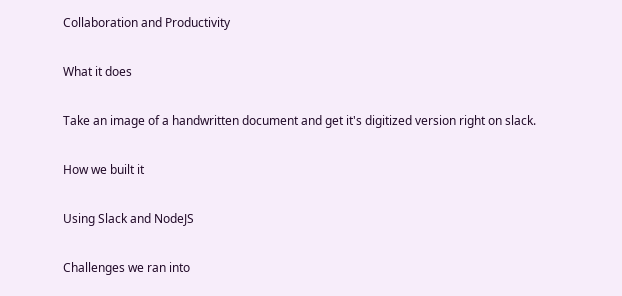Collaboration and Productivity

What it does

Take an image of a handwritten document and get it's digitized version right on slack.

How we built it

Using Slack and NodeJS

Challenges we ran into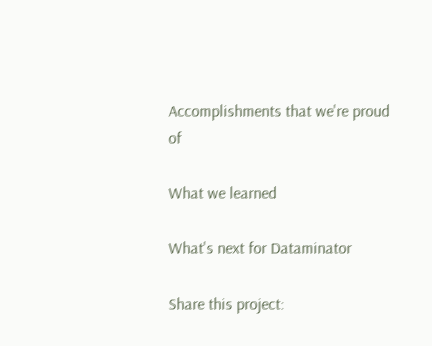Accomplishments that we're proud of

What we learned

What's next for Dataminator

Share this project: